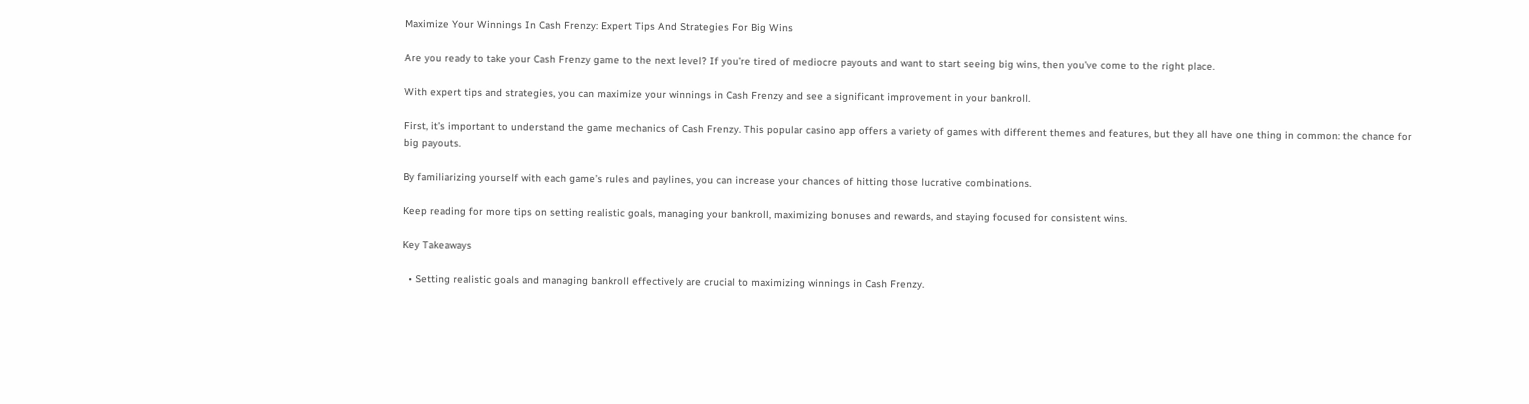Maximize Your Winnings In Cash Frenzy: Expert Tips And Strategies For Big Wins

Are you ready to take your Cash Frenzy game to the next level? If you’re tired of mediocre payouts and want to start seeing big wins, then you’ve come to the right place.

With expert tips and strategies, you can maximize your winnings in Cash Frenzy and see a significant improvement in your bankroll.

First, it’s important to understand the game mechanics of Cash Frenzy. This popular casino app offers a variety of games with different themes and features, but they all have one thing in common: the chance for big payouts.

By familiarizing yourself with each game’s rules and paylines, you can increase your chances of hitting those lucrative combinations.

Keep reading for more tips on setting realistic goals, managing your bankroll, maximizing bonuses and rewards, and staying focused for consistent wins.

Key Takeaways

  • Setting realistic goals and managing bankroll effectively are crucial to maximizing winnings in Cash Frenzy.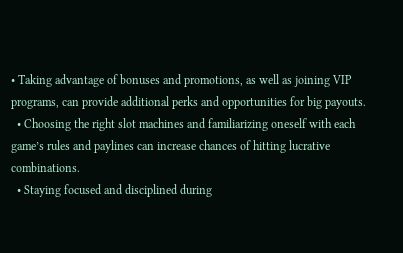• Taking advantage of bonuses and promotions, as well as joining VIP programs, can provide additional perks and opportunities for big payouts.
  • Choosing the right slot machines and familiarizing oneself with each game’s rules and paylines can increase chances of hitting lucrative combinations.
  • Staying focused and disciplined during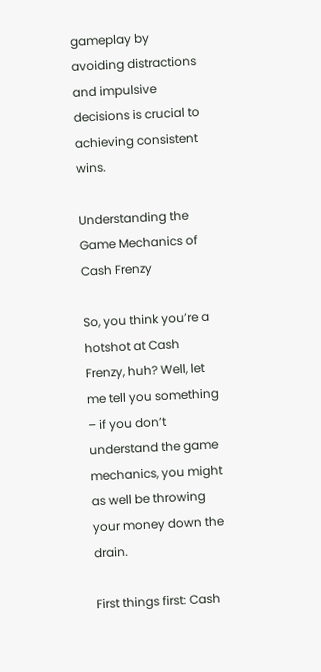gameplay by avoiding distractions and impulsive decisions is crucial to achieving consistent wins.

Understanding the Game Mechanics of Cash Frenzy

So, you think you’re a hotshot at Cash Frenzy, huh? Well, let me tell you something – if you don’t understand the game mechanics, you might as well be throwing your money down the drain.

First things first: Cash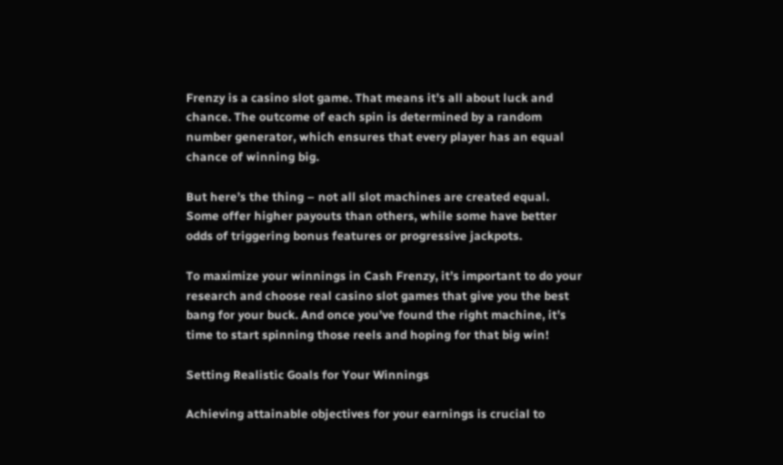Frenzy is a casino slot game. That means it’s all about luck and chance. The outcome of each spin is determined by a random number generator, which ensures that every player has an equal chance of winning big.

But here’s the thing – not all slot machines are created equal. Some offer higher payouts than others, while some have better odds of triggering bonus features or progressive jackpots.

To maximize your winnings in Cash Frenzy, it’s important to do your research and choose real casino slot games that give you the best bang for your buck. And once you’ve found the right machine, it’s time to start spinning those reels and hoping for that big win!

Setting Realistic Goals for Your Winnings

Achieving attainable objectives for your earnings is crucial to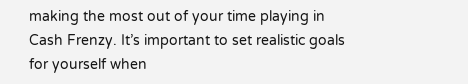making the most out of your time playing in Cash Frenzy. It’s important to set realistic goals for yourself when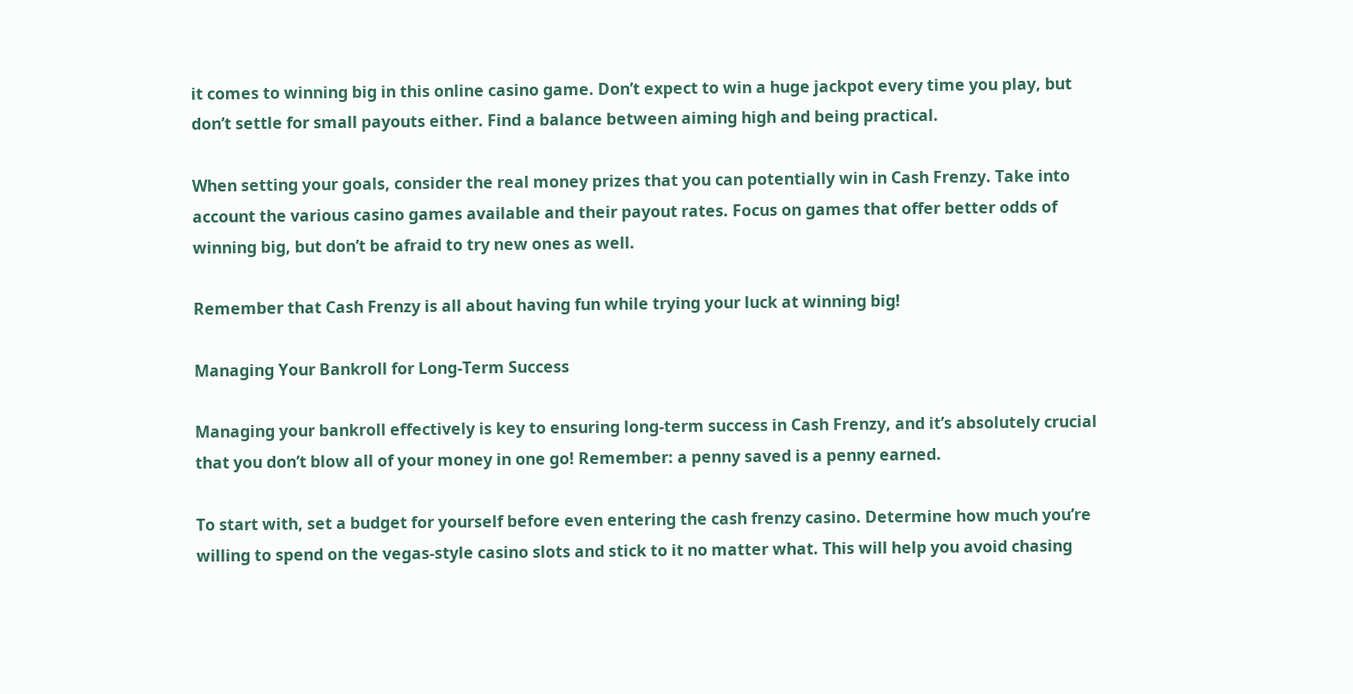it comes to winning big in this online casino game. Don’t expect to win a huge jackpot every time you play, but don’t settle for small payouts either. Find a balance between aiming high and being practical.

When setting your goals, consider the real money prizes that you can potentially win in Cash Frenzy. Take into account the various casino games available and their payout rates. Focus on games that offer better odds of winning big, but don’t be afraid to try new ones as well.

Remember that Cash Frenzy is all about having fun while trying your luck at winning big!

Managing Your Bankroll for Long-Term Success

Managing your bankroll effectively is key to ensuring long-term success in Cash Frenzy, and it’s absolutely crucial that you don’t blow all of your money in one go! Remember: a penny saved is a penny earned.

To start with, set a budget for yourself before even entering the cash frenzy casino. Determine how much you’re willing to spend on the vegas-style casino slots and stick to it no matter what. This will help you avoid chasing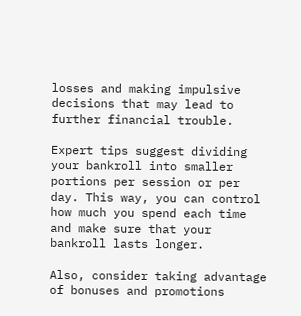losses and making impulsive decisions that may lead to further financial trouble.

Expert tips suggest dividing your bankroll into smaller portions per session or per day. This way, you can control how much you spend each time and make sure that your bankroll lasts longer.

Also, consider taking advantage of bonuses and promotions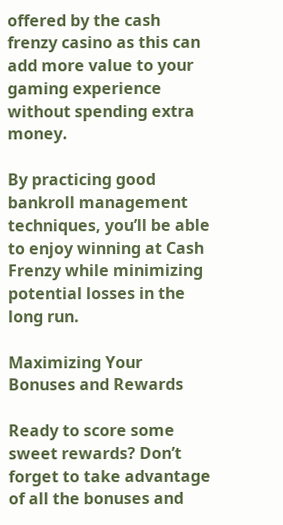offered by the cash frenzy casino as this can add more value to your gaming experience without spending extra money.

By practicing good bankroll management techniques, you’ll be able to enjoy winning at Cash Frenzy while minimizing potential losses in the long run.

Maximizing Your Bonuses and Rewards

Ready to score some sweet rewards? Don’t forget to take advantage of all the bonuses and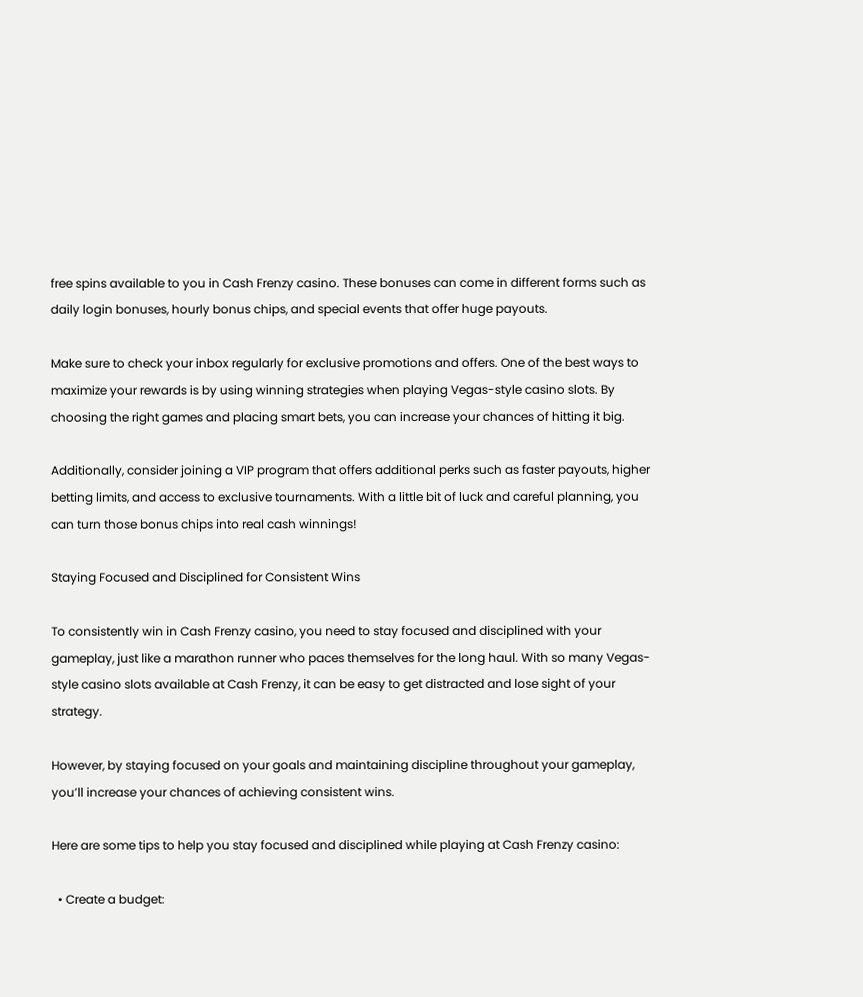free spins available to you in Cash Frenzy casino. These bonuses can come in different forms such as daily login bonuses, hourly bonus chips, and special events that offer huge payouts.

Make sure to check your inbox regularly for exclusive promotions and offers. One of the best ways to maximize your rewards is by using winning strategies when playing Vegas-style casino slots. By choosing the right games and placing smart bets, you can increase your chances of hitting it big.

Additionally, consider joining a VIP program that offers additional perks such as faster payouts, higher betting limits, and access to exclusive tournaments. With a little bit of luck and careful planning, you can turn those bonus chips into real cash winnings!

Staying Focused and Disciplined for Consistent Wins

To consistently win in Cash Frenzy casino, you need to stay focused and disciplined with your gameplay, just like a marathon runner who paces themselves for the long haul. With so many Vegas-style casino slots available at Cash Frenzy, it can be easy to get distracted and lose sight of your strategy.

However, by staying focused on your goals and maintaining discipline throughout your gameplay, you’ll increase your chances of achieving consistent wins.

Here are some tips to help you stay focused and disciplined while playing at Cash Frenzy casino:

  • Create a budget: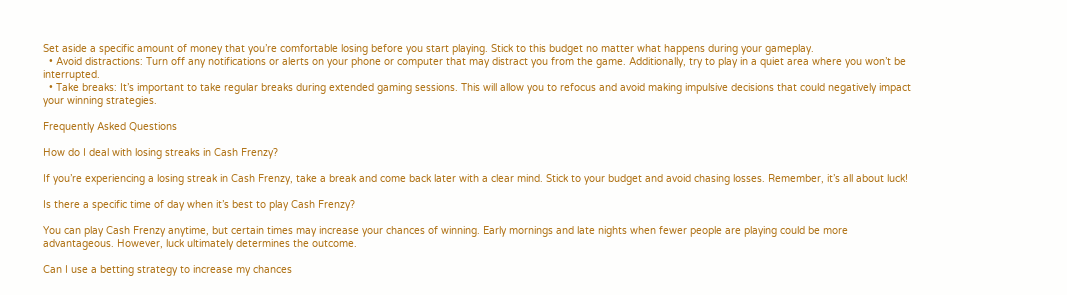Set aside a specific amount of money that you’re comfortable losing before you start playing. Stick to this budget no matter what happens during your gameplay.
  • Avoid distractions: Turn off any notifications or alerts on your phone or computer that may distract you from the game. Additionally, try to play in a quiet area where you won’t be interrupted.
  • Take breaks: It’s important to take regular breaks during extended gaming sessions. This will allow you to refocus and avoid making impulsive decisions that could negatively impact your winning strategies.

Frequently Asked Questions

How do I deal with losing streaks in Cash Frenzy?

If you’re experiencing a losing streak in Cash Frenzy, take a break and come back later with a clear mind. Stick to your budget and avoid chasing losses. Remember, it’s all about luck!

Is there a specific time of day when it’s best to play Cash Frenzy?

You can play Cash Frenzy anytime, but certain times may increase your chances of winning. Early mornings and late nights when fewer people are playing could be more advantageous. However, luck ultimately determines the outcome.

Can I use a betting strategy to increase my chances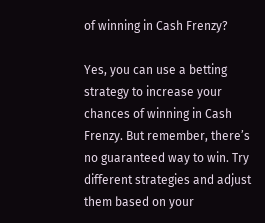of winning in Cash Frenzy?

Yes, you can use a betting strategy to increase your chances of winning in Cash Frenzy. But remember, there’s no guaranteed way to win. Try different strategies and adjust them based on your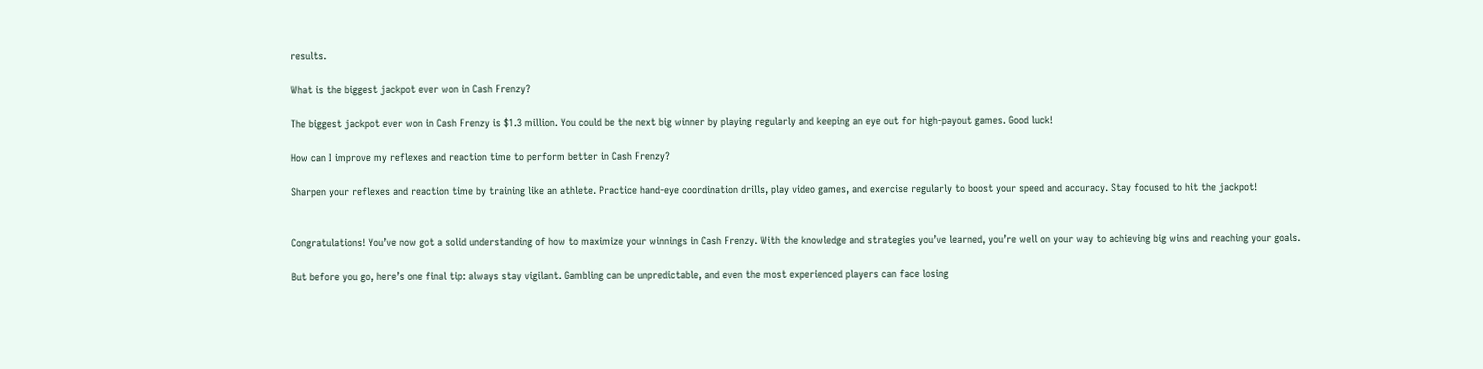results.

What is the biggest jackpot ever won in Cash Frenzy?

The biggest jackpot ever won in Cash Frenzy is $1.3 million. You could be the next big winner by playing regularly and keeping an eye out for high-payout games. Good luck!

How can I improve my reflexes and reaction time to perform better in Cash Frenzy?

Sharpen your reflexes and reaction time by training like an athlete. Practice hand-eye coordination drills, play video games, and exercise regularly to boost your speed and accuracy. Stay focused to hit the jackpot!


Congratulations! You’ve now got a solid understanding of how to maximize your winnings in Cash Frenzy. With the knowledge and strategies you’ve learned, you’re well on your way to achieving big wins and reaching your goals.

But before you go, here’s one final tip: always stay vigilant. Gambling can be unpredictable, and even the most experienced players can face losing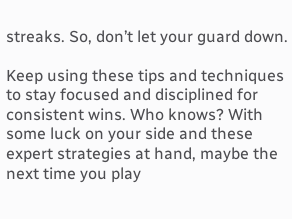streaks. So, don’t let your guard down.

Keep using these tips and techniques to stay focused and disciplined for consistent wins. Who knows? With some luck on your side and these expert strategies at hand, maybe the next time you play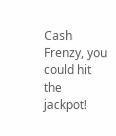Cash Frenzy, you could hit the jackpot!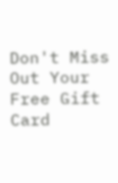Don't Miss Out Your Free Gift Card